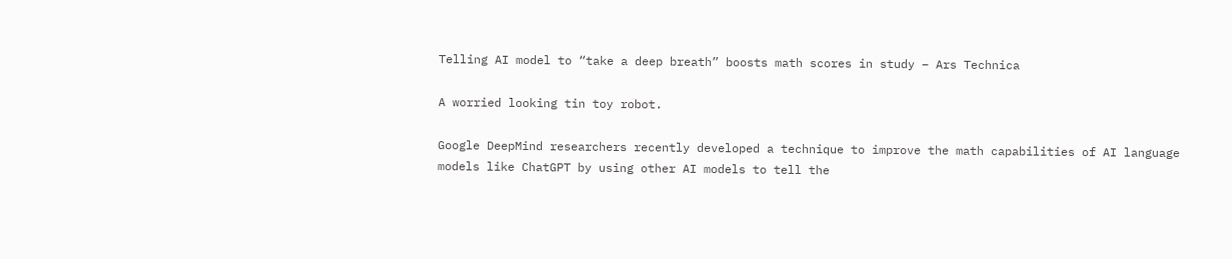Telling AI model to “take a deep breath” boosts math scores in study – Ars Technica

A worried looking tin toy robot.

Google DeepMind researchers recently developed a technique to improve the math capabilities of AI language models like ChatGPT by using other AI models to tell the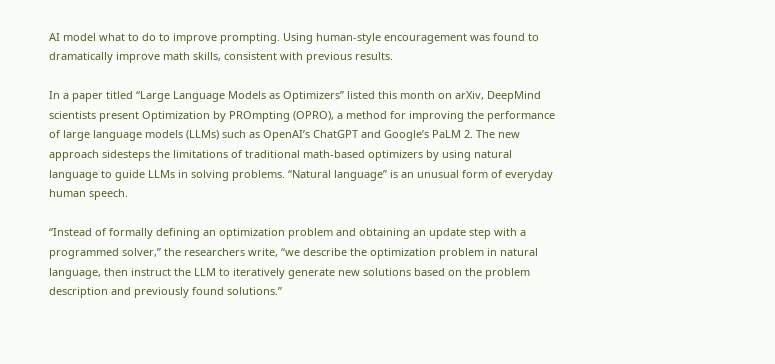AI model what to do to improve prompting. Using human-style encouragement was found to dramatically improve math skills, consistent with previous results.

In a paper titled “Large Language Models as Optimizers” listed this month on arXiv, DeepMind scientists present Optimization by PROmpting (OPRO), a method for improving the performance of large language models (LLMs) such as OpenAI’s ChatGPT and Google’s PaLM 2. The new approach sidesteps the limitations of traditional math-based optimizers by using natural language to guide LLMs in solving problems. “Natural language” is an unusual form of everyday human speech.

“Instead of formally defining an optimization problem and obtaining an update step with a programmed solver,” the researchers write, “we describe the optimization problem in natural language, then instruct the LLM to iteratively generate new solutions based on the problem description and previously found solutions.”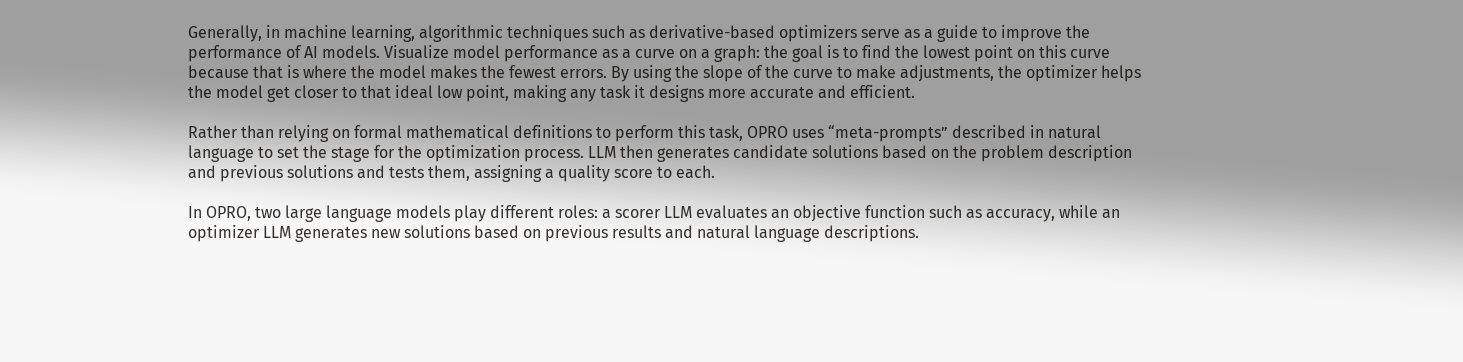Generally, in machine learning, algorithmic techniques such as derivative-based optimizers serve as a guide to improve the performance of AI models. Visualize model performance as a curve on a graph: the goal is to find the lowest point on this curve because that is where the model makes the fewest errors. By using the slope of the curve to make adjustments, the optimizer helps the model get closer to that ideal low point, making any task it designs more accurate and efficient.

Rather than relying on formal mathematical definitions to perform this task, OPRO uses “meta-prompts” described in natural language to set the stage for the optimization process. LLM then generates candidate solutions based on the problem description and previous solutions and tests them, assigning a quality score to each.

In OPRO, two large language models play different roles: a scorer LLM evaluates an objective function such as accuracy, while an optimizer LLM generates new solutions based on previous results and natural language descriptions.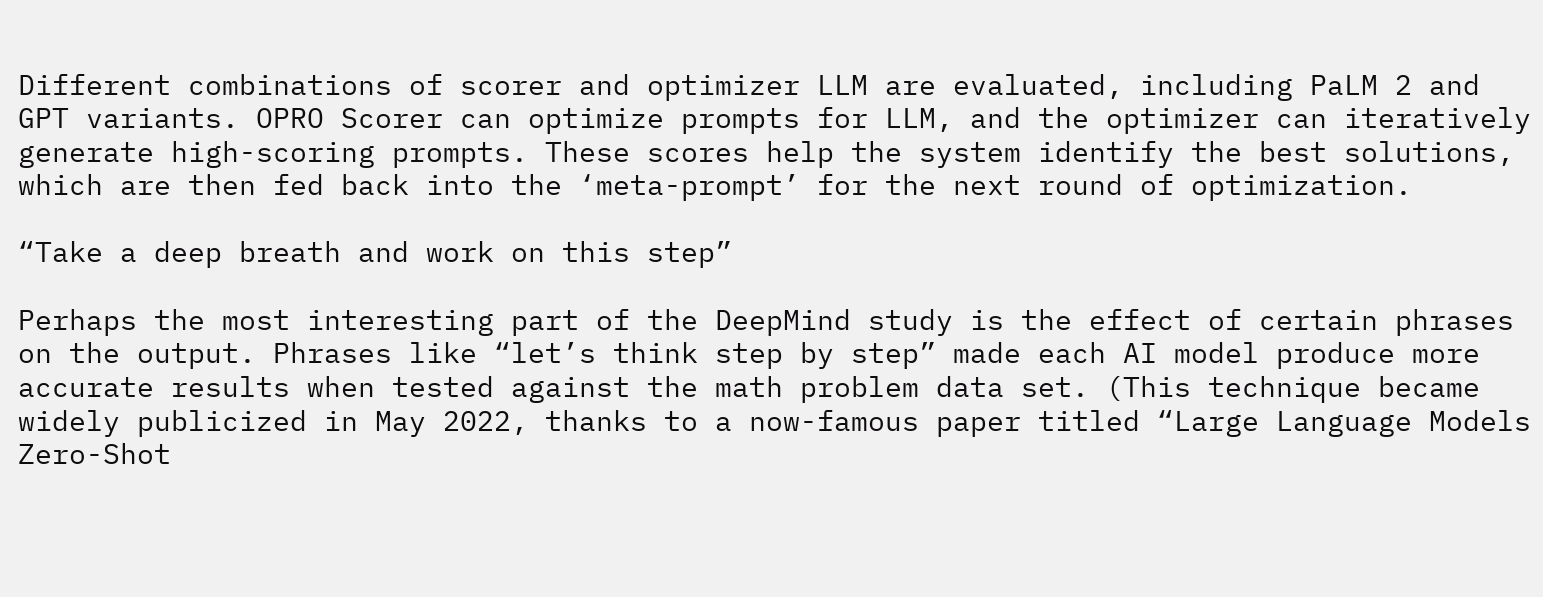Different combinations of scorer and optimizer LLM are evaluated, including PaLM 2 and GPT variants. OPRO Scorer can optimize prompts for LLM, and the optimizer can iteratively generate high-scoring prompts. These scores help the system identify the best solutions, which are then fed back into the ‘meta-prompt’ for the next round of optimization.

“Take a deep breath and work on this step”

Perhaps the most interesting part of the DeepMind study is the effect of certain phrases on the output. Phrases like “let’s think step by step” made each AI model produce more accurate results when tested against the math problem data set. (This technique became widely publicized in May 2022, thanks to a now-famous paper titled “Large Language Models Zero-Shot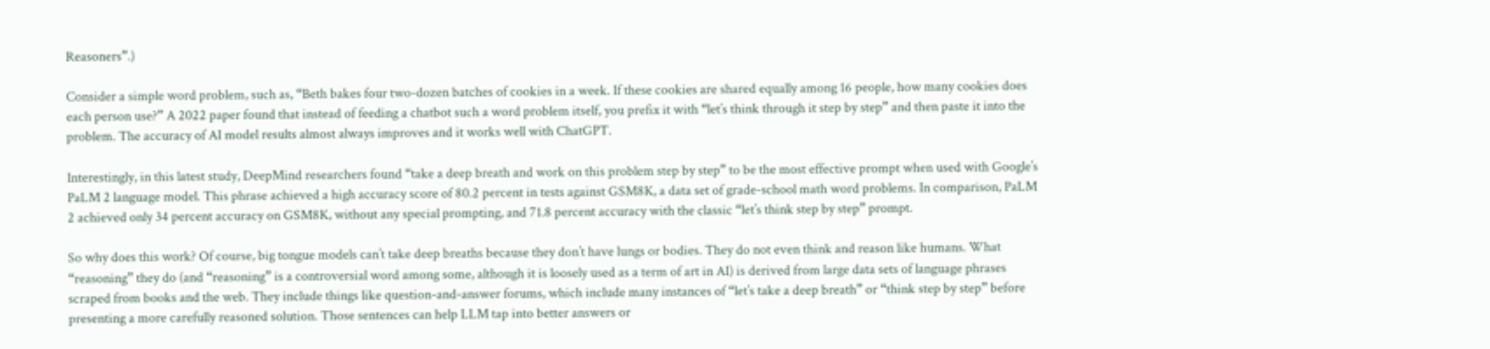Reasoners”.)

Consider a simple word problem, such as, “Beth bakes four two-dozen batches of cookies in a week. If these cookies are shared equally among 16 people, how many cookies does each person use?” A 2022 paper found that instead of feeding a chatbot such a word problem itself, you prefix it with “let’s think through it step by step” and then paste it into the problem. The accuracy of AI model results almost always improves and it works well with ChatGPT.

Interestingly, in this latest study, DeepMind researchers found “take a deep breath and work on this problem step by step” to be the most effective prompt when used with Google’s PaLM 2 language model. This phrase achieved a high accuracy score of 80.2 percent in tests against GSM8K, a data set of grade-school math word problems. In comparison, PaLM 2 achieved only 34 percent accuracy on GSM8K, without any special prompting, and 71.8 percent accuracy with the classic “let’s think step by step” prompt.

So why does this work? Of course, big tongue models can’t take deep breaths because they don’t have lungs or bodies. They do not even think and reason like humans. What “reasoning” they do (and “reasoning” is a controversial word among some, although it is loosely used as a term of art in AI) is derived from large data sets of language phrases scraped from books and the web. They include things like question-and-answer forums, which include many instances of “let’s take a deep breath” or “think step by step” before presenting a more carefully reasoned solution. Those sentences can help LLM tap into better answers or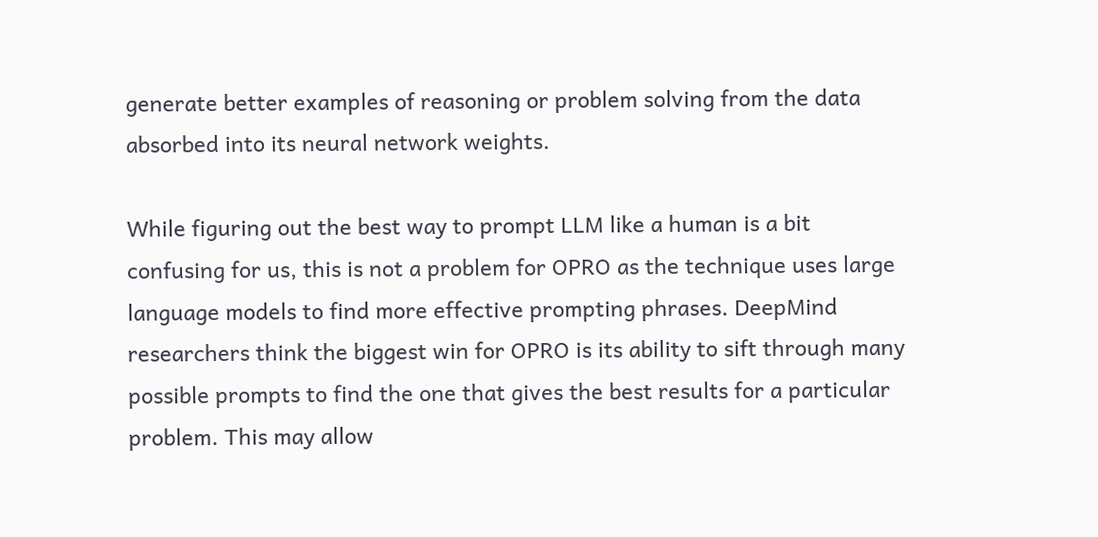generate better examples of reasoning or problem solving from the data absorbed into its neural network weights.

While figuring out the best way to prompt LLM like a human is a bit confusing for us, this is not a problem for OPRO as the technique uses large language models to find more effective prompting phrases. DeepMind researchers think the biggest win for OPRO is its ability to sift through many possible prompts to find the one that gives the best results for a particular problem. This may allow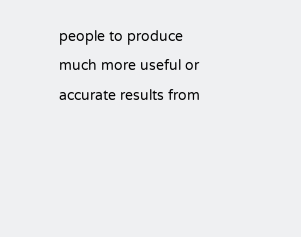people to produce much more useful or accurate results from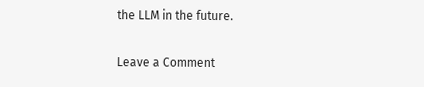the LLM in the future.

Leave a Comment